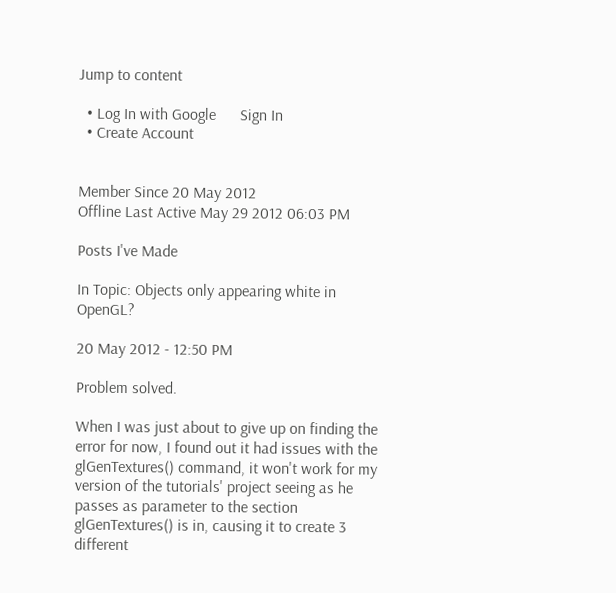Jump to content

  • Log In with Google      Sign In
  • Create Account


Member Since 20 May 2012
Offline Last Active May 29 2012 06:03 PM

Posts I've Made

In Topic: Objects only appearing white in OpenGL?

20 May 2012 - 12:50 PM

Problem solved.

When I was just about to give up on finding the error for now, I found out it had issues with the glGenTextures() command, it won't work for my version of the tutorials' project seeing as he passes as parameter to the section glGenTextures() is in, causing it to create 3 different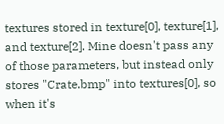textures stored in texture[0], texture[1], and texture[2]. Mine doesn't pass any of those parameters, but instead only stores "Crate.bmp" into textures[0], so when it's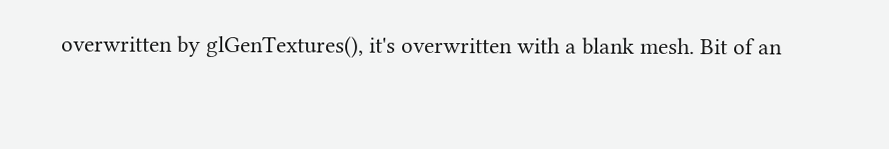overwritten by glGenTextures(), it's overwritten with a blank mesh. Bit of an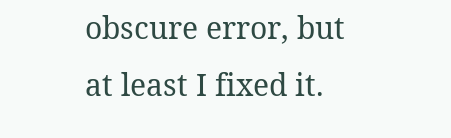obscure error, but at least I fixed it.